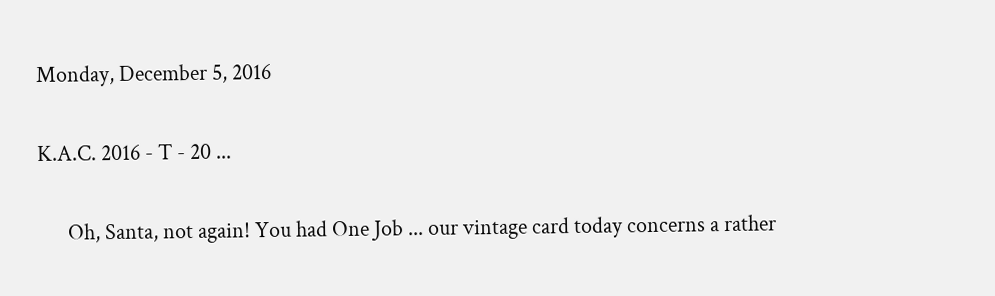Monday, December 5, 2016

K.A.C. 2016 - T - 20 ...

      Oh, Santa, not again! You had One Job ... our vintage card today concerns a rather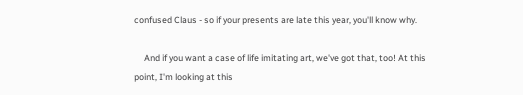confused Claus - so if your presents are late this year, you'll know why.

     And if you want a case of life imitating art, we've got that, too! At this point, I'm looking at this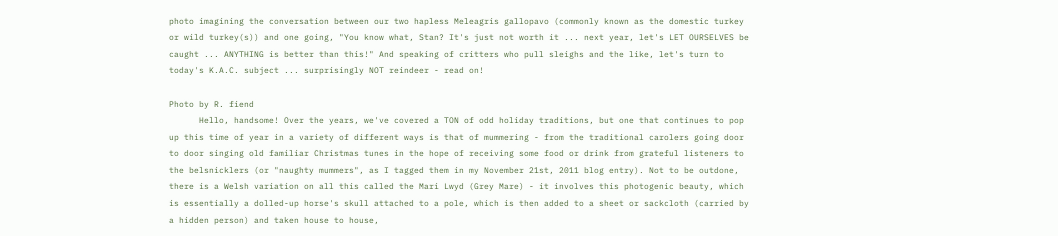photo imagining the conversation between our two hapless Meleagris gallopavo (commonly known as the domestic turkey or wild turkey(s)) and one going, "You know what, Stan? It's just not worth it ... next year, let's LET OURSELVES be caught ... ANYTHING is better than this!" And speaking of critters who pull sleighs and the like, let's turn to today's K.A.C. subject ... surprisingly NOT reindeer - read on!

Photo by R. fiend
      Hello, handsome! Over the years, we've covered a TON of odd holiday traditions, but one that continues to pop up this time of year in a variety of different ways is that of mummering - from the traditional carolers going door to door singing old familiar Christmas tunes in the hope of receiving some food or drink from grateful listeners to the belsnicklers (or "naughty mummers", as I tagged them in my November 21st, 2011 blog entry). Not to be outdone, there is a Welsh variation on all this called the Mari Lwyd (Grey Mare) - it involves this photogenic beauty, which is essentially a dolled-up horse's skull attached to a pole, which is then added to a sheet or sackcloth (carried by a hidden person) and taken house to house,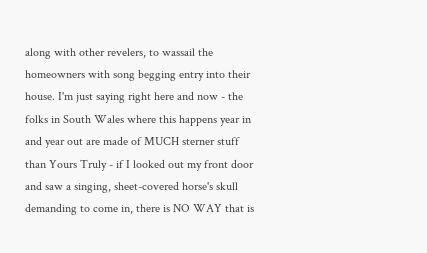along with other revelers, to wassail the homeowners with song begging entry into their house. I'm just saying right here and now - the folks in South Wales where this happens year in and year out are made of MUCH sterner stuff than Yours Truly - if I looked out my front door and saw a singing, sheet-covered horse's skull demanding to come in, there is NO WAY that is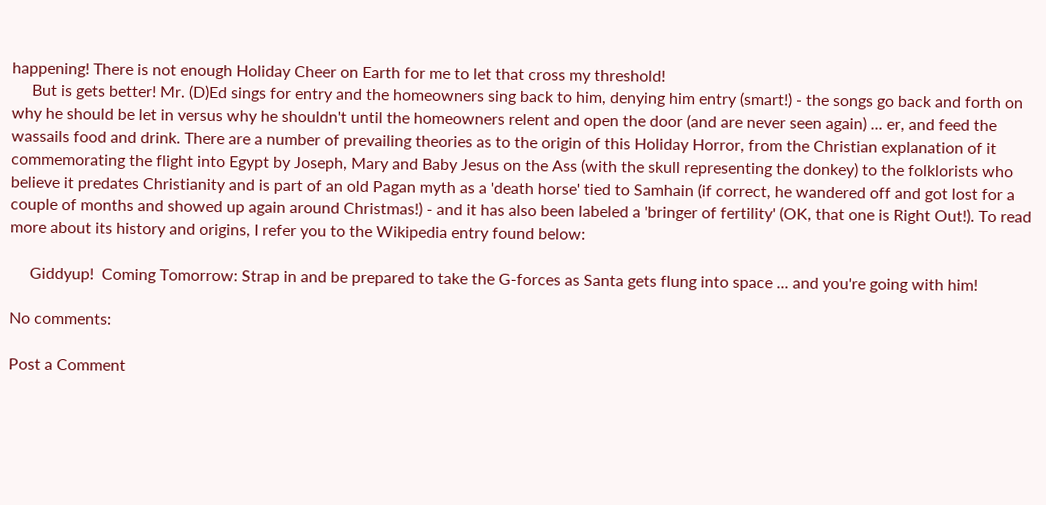happening! There is not enough Holiday Cheer on Earth for me to let that cross my threshold!
     But is gets better! Mr. (D)Ed sings for entry and the homeowners sing back to him, denying him entry (smart!) - the songs go back and forth on why he should be let in versus why he shouldn't until the homeowners relent and open the door (and are never seen again) ... er, and feed the wassails food and drink. There are a number of prevailing theories as to the origin of this Holiday Horror, from the Christian explanation of it commemorating the flight into Egypt by Joseph, Mary and Baby Jesus on the Ass (with the skull representing the donkey) to the folklorists who believe it predates Christianity and is part of an old Pagan myth as a 'death horse' tied to Samhain (if correct, he wandered off and got lost for a couple of months and showed up again around Christmas!) - and it has also been labeled a 'bringer of fertility' (OK, that one is Right Out!). To read more about its history and origins, I refer you to the Wikipedia entry found below:

     Giddyup!  Coming Tomorrow: Strap in and be prepared to take the G-forces as Santa gets flung into space ... and you're going with him!

No comments:

Post a Comment